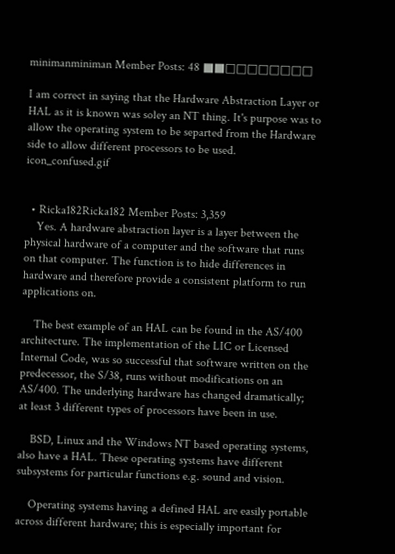minimanminiman Member Posts: 48 ■■□□□□□□□□

I am correct in saying that the Hardware Abstraction Layer or HAL as it is known was soley an NT thing. It's purpose was to allow the operating system to be separted from the Hardware side to allow different processors to be used. icon_confused.gif


  • Ricka182Ricka182 Member Posts: 3,359
    Yes. A hardware abstraction layer is a layer between the physical hardware of a computer and the software that runs on that computer. The function is to hide differences in hardware and therefore provide a consistent platform to run applications on.

    The best example of an HAL can be found in the AS/400 architecture. The implementation of the LIC or Licensed Internal Code, was so successful that software written on the predecessor, the S/38, runs without modifications on an AS/400. The underlying hardware has changed dramatically; at least 3 different types of processors have been in use.

    BSD, Linux and the Windows NT based operating systems, also have a HAL. These operating systems have different subsystems for particular functions e.g. sound and vision.

    Operating systems having a defined HAL are easily portable across different hardware; this is especially important for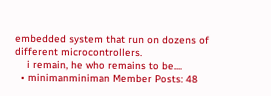embedded system that run on dozens of different microcontrollers.
    i remain, he who remains to be....
  • minimanminiman Member Posts: 48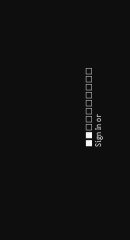■■□□□□□□□□
Sign In or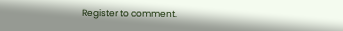Register to comment.